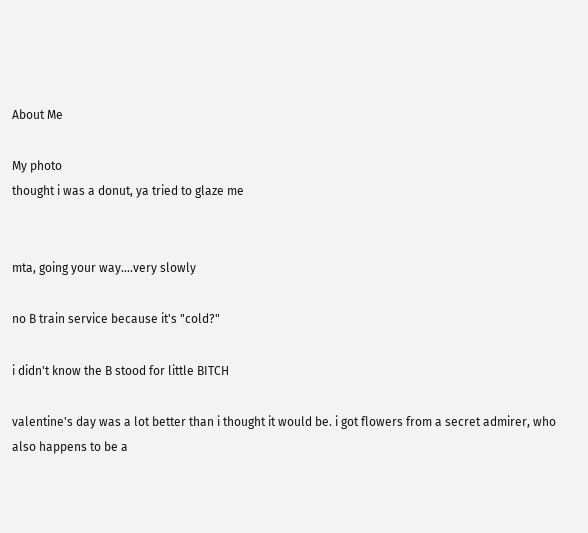About Me

My photo
thought i was a donut, ya tried to glaze me


mta, going your way....very slowly

no B train service because it's "cold?"

i didn't know the B stood for little BITCH

valentine's day was a lot better than i thought it would be. i got flowers from a secret admirer, who also happens to be a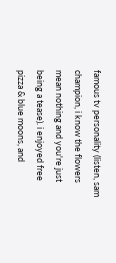famous tv personality (listen, sam champion, i know the flowers mean nothing and you're just being a tease). i enjoyed free pizza & blue moons, and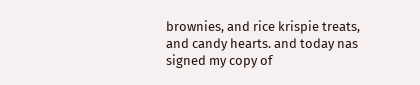brownies, and rice krispie treats, and candy hearts. and today nas signed my copy of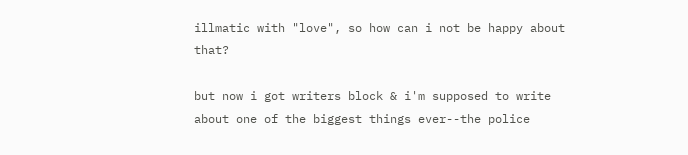illmatic with "love", so how can i not be happy about that?

but now i got writers block & i'm supposed to write about one of the biggest things ever--the police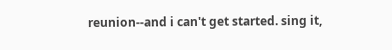reunion--and i can't get started. sing it,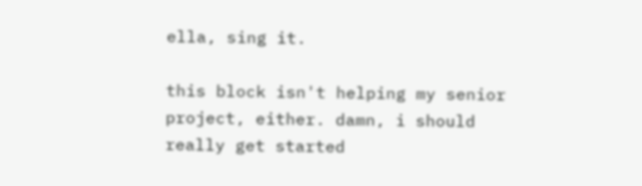ella, sing it.

this block isn't helping my senior project, either. damn, i should really get started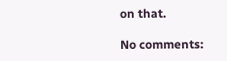on that.

No comments: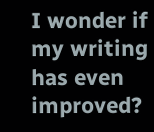I wonder if my writing has even improved?